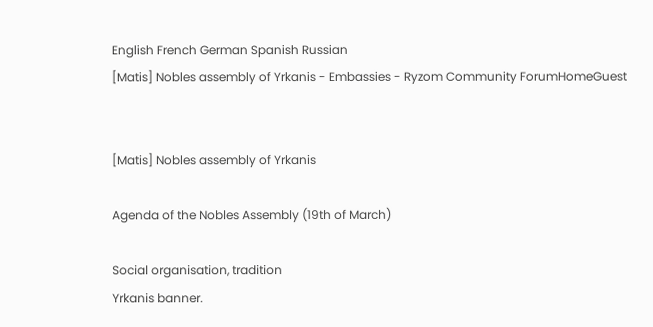English French German Spanish Russian
[Matis] Nobles assembly of Yrkanis - Embassies - Ryzom Community ForumHomeGuest


[Matis] Nobles assembly of Yrkanis

Agenda of the Nobles Assembly (19th of March)

Social organisation, tradition
Yrkanis banner.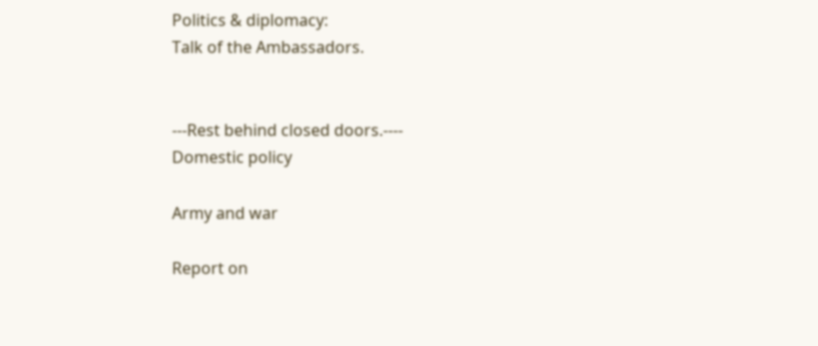Politics & diplomacy:
Talk of the Ambassadors.


---Rest behind closed doors.----
Domestic policy

Army and war

Report on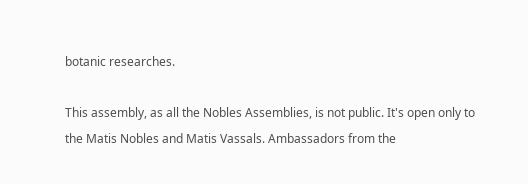botanic researches.

This assembly, as all the Nobles Assemblies, is not public. It's open only to the Matis Nobles and Matis Vassals. Ambassadors from the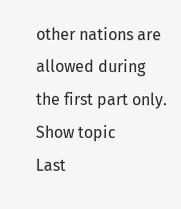other nations are allowed during the first part only.
Show topic
Last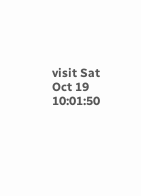visit Sat Oct 19 10:01:50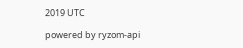2019 UTC

powered by ryzom-api